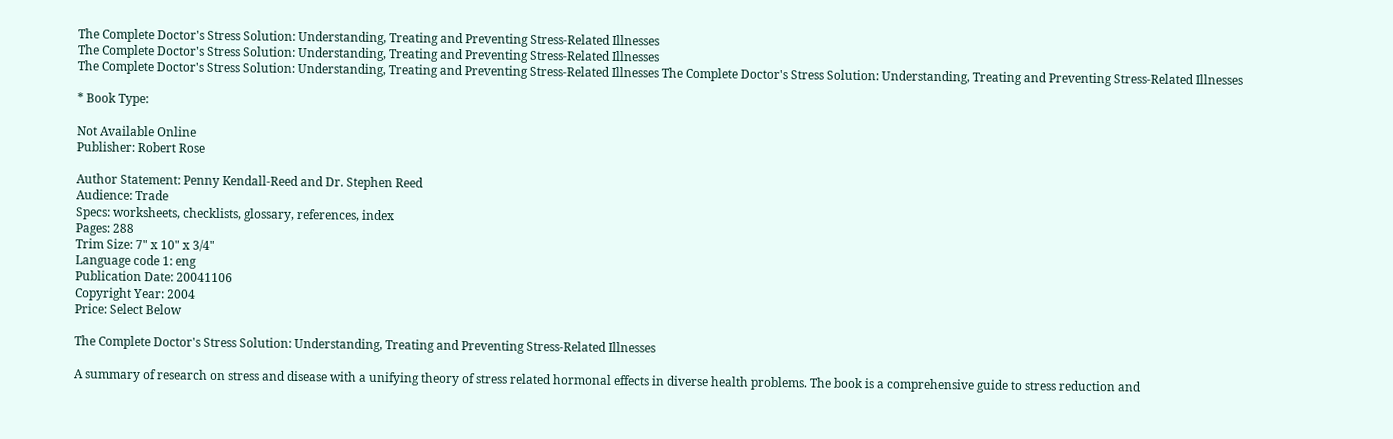The Complete Doctor's Stress Solution: Understanding, Treating and Preventing Stress-Related Illnesses
The Complete Doctor's Stress Solution: Understanding, Treating and Preventing Stress-Related Illnesses
The Complete Doctor's Stress Solution: Understanding, Treating and Preventing Stress-Related Illnesses The Complete Doctor's Stress Solution: Understanding, Treating and Preventing Stress-Related Illnesses

* Book Type:

Not Available Online
Publisher: Robert Rose

Author Statement: Penny Kendall-Reed and Dr. Stephen Reed
Audience: Trade
Specs: worksheets, checklists, glossary, references, index
Pages: 288
Trim Size: 7" x 10" x 3/4"
Language code 1: eng
Publication Date: 20041106
Copyright Year: 2004
Price: Select Below

The Complete Doctor's Stress Solution: Understanding, Treating and Preventing Stress-Related Illnesses

A summary of research on stress and disease with a unifying theory of stress related hormonal effects in diverse health problems. The book is a comprehensive guide to stress reduction and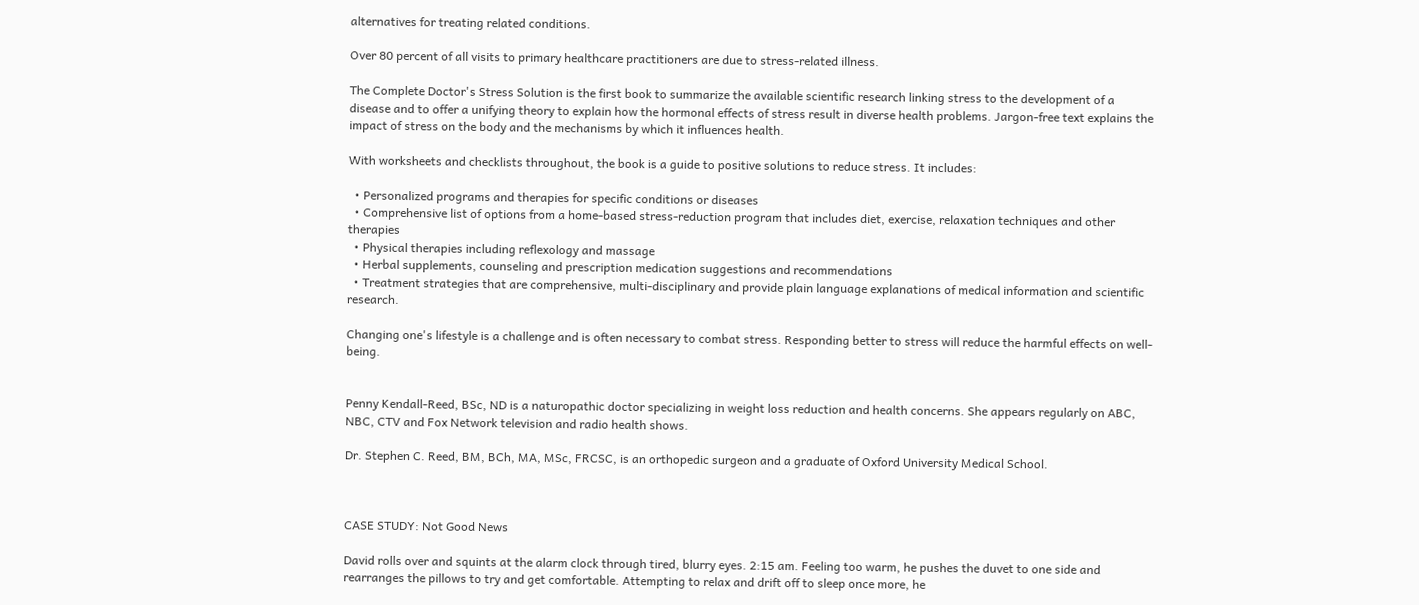alternatives for treating related conditions.

Over 80 percent of all visits to primary healthcare practitioners are due to stress-related illness.

The Complete Doctor's Stress Solution is the first book to summarize the available scientific research linking stress to the development of a disease and to offer a unifying theory to explain how the hormonal effects of stress result in diverse health problems. Jargon-free text explains the impact of stress on the body and the mechanisms by which it influences health.

With worksheets and checklists throughout, the book is a guide to positive solutions to reduce stress. It includes:

  • Personalized programs and therapies for specific conditions or diseases
  • Comprehensive list of options from a home-based stress-reduction program that includes diet, exercise, relaxation techniques and other therapies
  • Physical therapies including reflexology and massage
  • Herbal supplements, counseling and prescription medication suggestions and recommendations
  • Treatment strategies that are comprehensive, multi-disciplinary and provide plain language explanations of medical information and scientific research.

Changing one's lifestyle is a challenge and is often necessary to combat stress. Responding better to stress will reduce the harmful effects on well-being.


Penny Kendall-Reed, BSc, ND is a naturopathic doctor specializing in weight loss reduction and health concerns. She appears regularly on ABC, NBC, CTV and Fox Network television and radio health shows.

Dr. Stephen C. Reed, BM, BCh, MA, MSc, FRCSC, is an orthopedic surgeon and a graduate of Oxford University Medical School.



CASE STUDY: Not Good News

David rolls over and squints at the alarm clock through tired, blurry eyes. 2:15 am. Feeling too warm, he pushes the duvet to one side and rearranges the pillows to try and get comfortable. Attempting to relax and drift off to sleep once more, he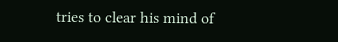tries to clear his mind of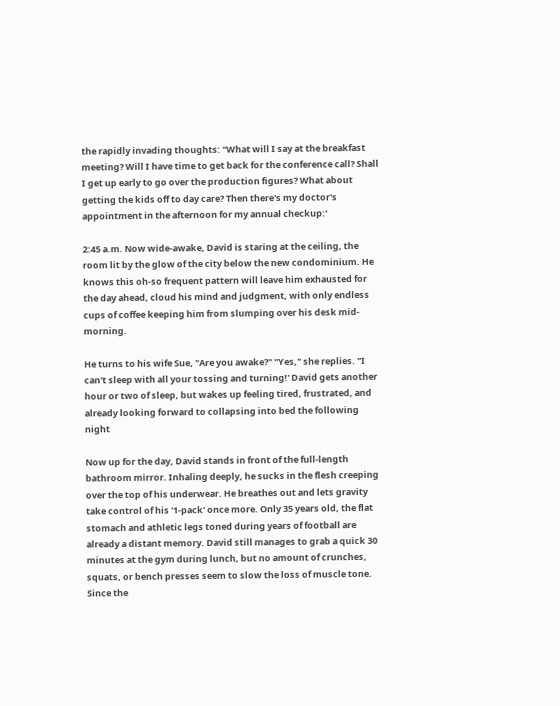the rapidly invading thoughts: "What will I say at the breakfast meeting? Will I have time to get back for the conference call? Shall I get up early to go over the production figures? What about getting the kids off to day care? Then there's my doctor's appointment in the afternoon for my annual checkup:'

2:45 a.m. Now wide-awake, David is staring at the ceiling, the room lit by the glow of the city below the new condominium. He knows this oh-so frequent pattern will leave him exhausted for the day ahead, cloud his mind and judgment, with only endless cups of coffee keeping him from slumping over his desk mid-morning.

He turns to his wife Sue, "Are you awake?" "Yes," she replies. "I can't sleep with all your tossing and turning!' David gets another hour or two of sleep, but wakes up feeling tired, frustrated, and already looking forward to collapsing into bed the following night

Now up for the day, David stands in front of the full-length bathroom mirror. Inhaling deeply, he sucks in the flesh creeping over the top of his underwear. He breathes out and lets gravity take control of his '1-pack' once more. Only 35 years old, the flat stomach and athletic legs toned during years of football are already a distant memory. David still manages to grab a quick 30 minutes at the gym during lunch, but no amount of crunches, squats, or bench presses seem to slow the loss of muscle tone. Since the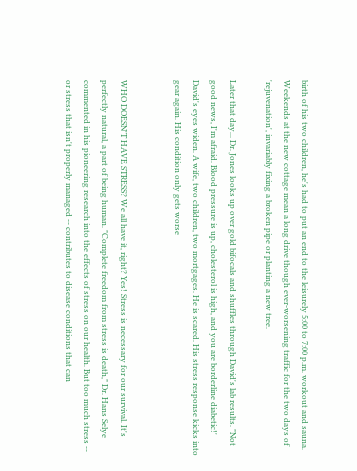birth of his two children, he's had to put an end to the leisurely 5:00 to 7:00 p.m. workout and sauna. Weekends at the new cottage mean a long drive though ever-worsening traffic for the two days of 'rejuvenation', invariably fixing a broken pipe or planting a new tree.

Later that day... Dr. Jones looks up over gold bifocals and shuffles through David's lab results. "Not good news, I'm afraid. Blood pressure is up, cholesterol is high, and you are borderline diabetic!' David's eyes widen. A wife, two children, two mortgages. He is scared. His stress response kicks into gear again. His condition only gets worse


WHO DOESN'T HAVE STRESS? We all have it, right? Yes! Stress is necessary for our survival. It's perfectly natural, a part of being human. "Complete freedom from stress is death," Dr. Hans Selye commented in his pioneering research into the effects of stress on our health. But too much stress -- or stress that isn't properly managed -- contributes to disease conditions that can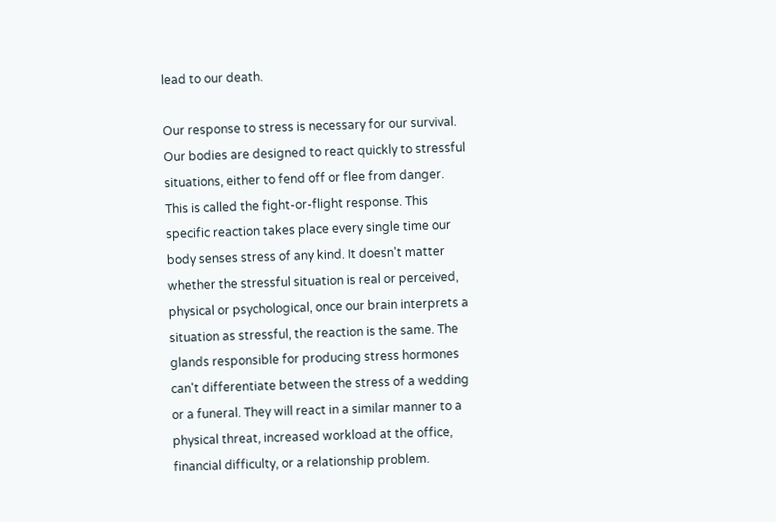lead to our death.

Our response to stress is necessary for our survival. Our bodies are designed to react quickly to stressful situations, either to fend off or flee from danger. This is called the fight-or-flight response. This specific reaction takes place every single time our body senses stress of any kind. It doesn't matter whether the stressful situation is real or perceived, physical or psychological, once our brain interprets a situation as stressful, the reaction is the same. The glands responsible for producing stress hormones can't differentiate between the stress of a wedding or a funeral. They will react in a similar manner to a physical threat, increased workload at the office, financial difficulty, or a relationship problem.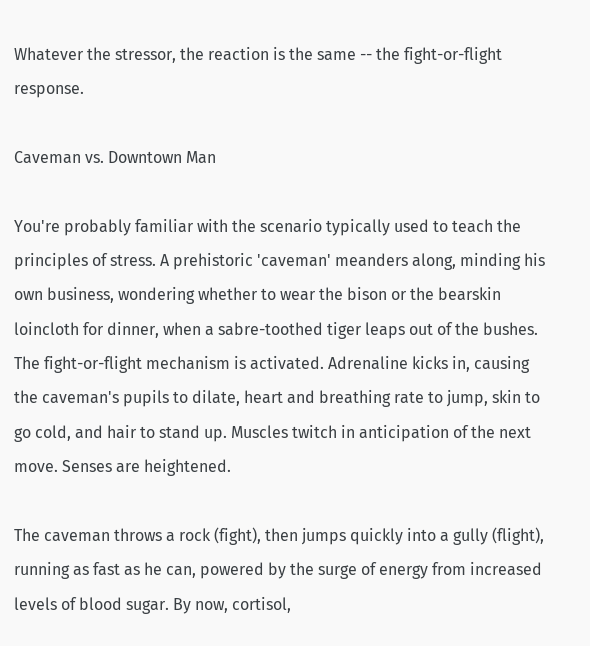Whatever the stressor, the reaction is the same -- the fight-or-flight response.

Caveman vs. Downtown Man

You're probably familiar with the scenario typically used to teach the principles of stress. A prehistoric 'caveman' meanders along, minding his own business, wondering whether to wear the bison or the bearskin loincloth for dinner, when a sabre-toothed tiger leaps out of the bushes. The fight-or-flight mechanism is activated. Adrenaline kicks in, causing the caveman's pupils to dilate, heart and breathing rate to jump, skin to go cold, and hair to stand up. Muscles twitch in anticipation of the next move. Senses are heightened.

The caveman throws a rock (fight), then jumps quickly into a gully (flight), running as fast as he can, powered by the surge of energy from increased levels of blood sugar. By now, cortisol,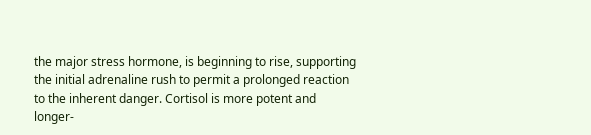the major stress hormone, is beginning to rise, supporting the initial adrenaline rush to permit a prolonged reaction to the inherent danger. Cortisol is more potent and longer-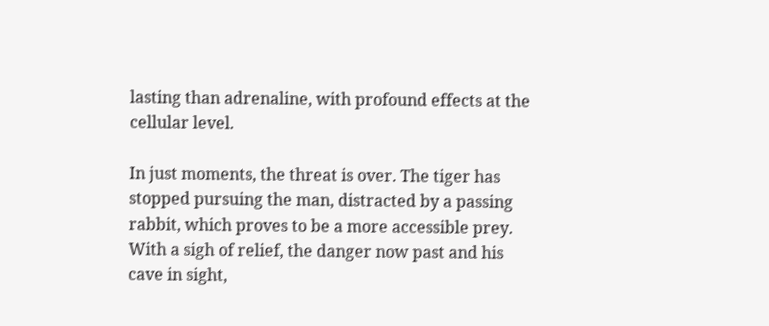lasting than adrenaline, with profound effects at the cellular level.

In just moments, the threat is over. The tiger has stopped pursuing the man, distracted by a passing rabbit, which proves to be a more accessible prey. With a sigh of relief, the danger now past and his cave in sight,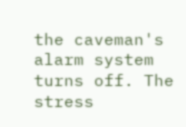the caveman's alarm system turns off. The stress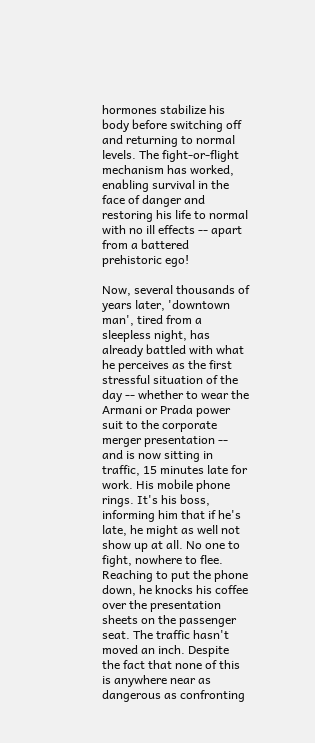hormones stabilize his body before switching off and returning to normal levels. The fight-or-flight mechanism has worked, enabling survival in the face of danger and restoring his life to normal with no ill effects -- apart from a battered prehistoric ego!

Now, several thousands of years later, 'downtown man', tired from a sleepless night, has already battled with what he perceives as the first stressful situation of the day -- whether to wear the Armani or Prada power suit to the corporate merger presentation -- and is now sitting in traffic, 15 minutes late for work. His mobile phone rings. It's his boss, informing him that if he's late, he might as well not show up at all. No one to fight, nowhere to flee. Reaching to put the phone down, he knocks his coffee over the presentation sheets on the passenger seat. The traffic hasn't moved an inch. Despite the fact that none of this is anywhere near as dangerous as confronting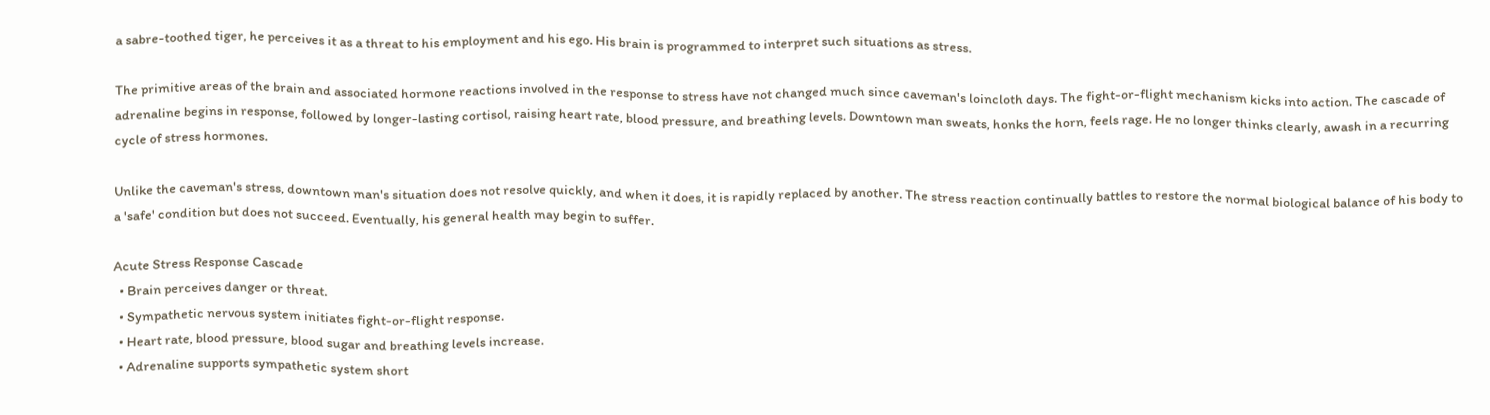a sabre-toothed tiger, he perceives it as a threat to his employment and his ego. His brain is programmed to interpret such situations as stress.

The primitive areas of the brain and associated hormone reactions involved in the response to stress have not changed much since caveman's loincloth days. The fight-or-flight mechanism kicks into action. The cascade of adrenaline begins in response, followed by longer-lasting cortisol, raising heart rate, blood pressure, and breathing levels. Downtown man sweats, honks the horn, feels rage. He no longer thinks clearly, awash in a recurring cycle of stress hormones.

Unlike the caveman's stress, downtown man's situation does not resolve quickly, and when it does, it is rapidly replaced by another. The stress reaction continually battles to restore the normal biological balance of his body to a 'safe' condition but does not succeed. Eventually, his general health may begin to suffer.

Acute Stress Response Cascade
  • Brain perceives danger or threat.
  • Sympathetic nervous system initiates fight-or-flight response.
  • Heart rate, blood pressure, blood sugar and breathing levels increase.
  • Adrenaline supports sympathetic system short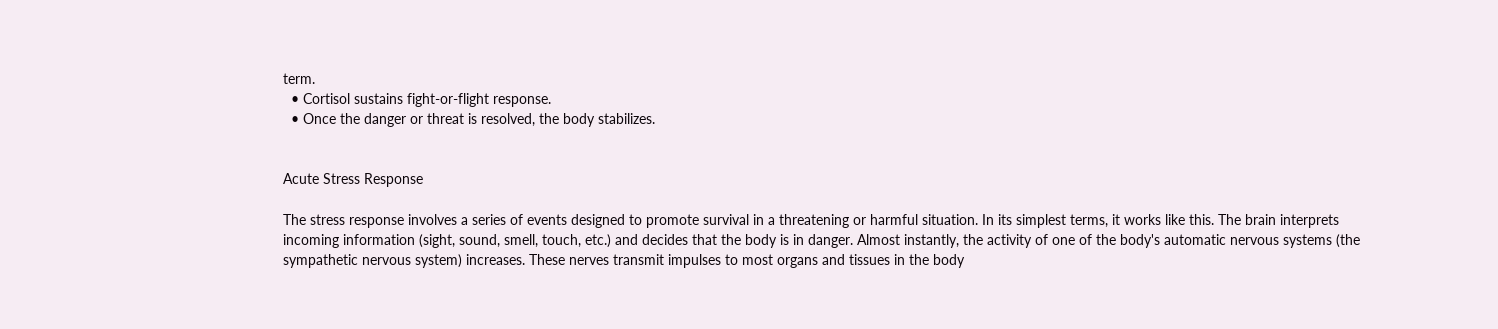term.
  • Cortisol sustains fight-or-flight response.
  • Once the danger or threat is resolved, the body stabilizes.


Acute Stress Response

The stress response involves a series of events designed to promote survival in a threatening or harmful situation. In its simplest terms, it works like this. The brain interprets incoming information (sight, sound, smell, touch, etc.) and decides that the body is in danger. Almost instantly, the activity of one of the body's automatic nervous systems (the sympathetic nervous system) increases. These nerves transmit impulses to most organs and tissues in the body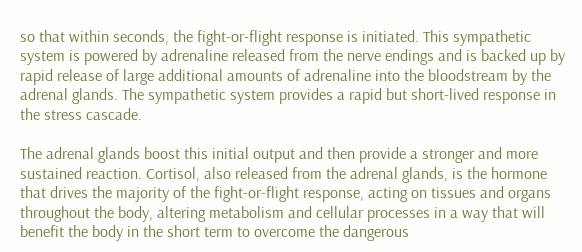so that within seconds, the fight-or-flight response is initiated. This sympathetic system is powered by adrenaline released from the nerve endings and is backed up by rapid release of large additional amounts of adrenaline into the bloodstream by the adrenal glands. The sympathetic system provides a rapid but short-lived response in the stress cascade.

The adrenal glands boost this initial output and then provide a stronger and more sustained reaction. Cortisol, also released from the adrenal glands, is the hormone that drives the majority of the fight-or-flight response, acting on tissues and organs throughout the body, altering metabolism and cellular processes in a way that will benefit the body in the short term to overcome the dangerous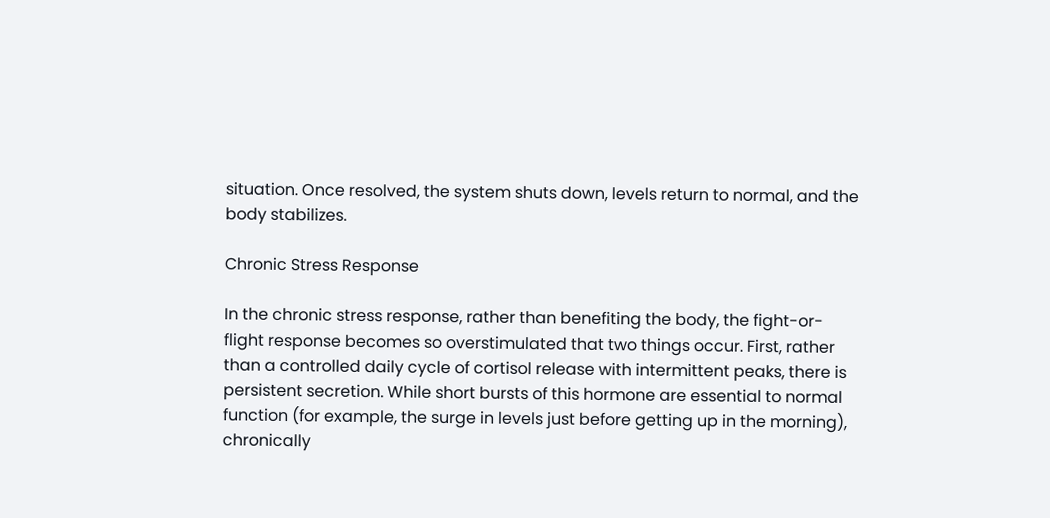situation. Once resolved, the system shuts down, levels return to normal, and the body stabilizes.

Chronic Stress Response

In the chronic stress response, rather than benefiting the body, the fight-or-flight response becomes so overstimulated that two things occur. First, rather than a controlled daily cycle of cortisol release with intermittent peaks, there is persistent secretion. While short bursts of this hormone are essential to normal function (for example, the surge in levels just before getting up in the morning), chronically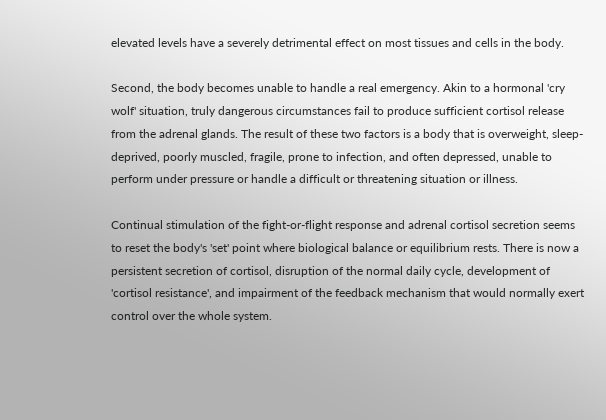elevated levels have a severely detrimental effect on most tissues and cells in the body.

Second, the body becomes unable to handle a real emergency. Akin to a hormonal 'cry wolf' situation, truly dangerous circumstances fail to produce sufficient cortisol release from the adrenal glands. The result of these two factors is a body that is overweight, sleep-deprived, poorly muscled, fragile, prone to infection, and often depressed, unable to perform under pressure or handle a difficult or threatening situation or illness.

Continual stimulation of the fight-or-flight response and adrenal cortisol secretion seems to reset the body's 'set' point where biological balance or equilibrium rests. There is now a persistent secretion of cortisol, disruption of the normal daily cycle, development of 'cortisol resistance', and impairment of the feedback mechanism that would normally exert control over the whole system.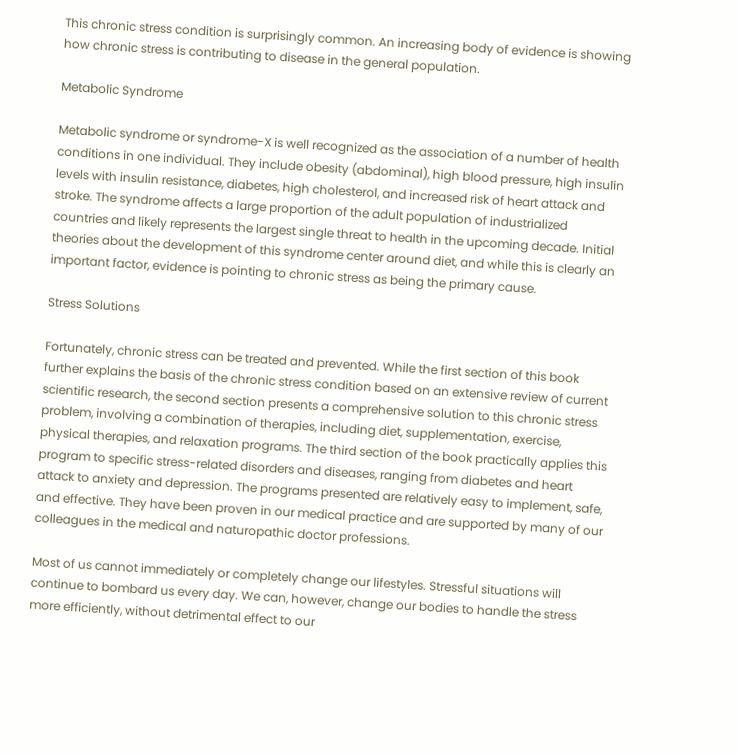This chronic stress condition is surprisingly common. An increasing body of evidence is showing how chronic stress is contributing to disease in the general population.

Metabolic Syndrome

Metabolic syndrome or syndrome-X is well recognized as the association of a number of health conditions in one individual. They include obesity (abdominal), high blood pressure, high insulin levels with insulin resistance, diabetes, high cholesterol, and increased risk of heart attack and stroke. The syndrome affects a large proportion of the adult population of industrialized countries and likely represents the largest single threat to health in the upcoming decade. Initial theories about the development of this syndrome center around diet, and while this is clearly an important factor, evidence is pointing to chronic stress as being the primary cause.

Stress Solutions

Fortunately, chronic stress can be treated and prevented. While the first section of this book further explains the basis of the chronic stress condition based on an extensive review of current scientific research, the second section presents a comprehensive solution to this chronic stress problem, involving a combination of therapies, including diet, supplementation, exercise, physical therapies, and relaxation programs. The third section of the book practically applies this program to specific stress-related disorders and diseases, ranging from diabetes and heart attack to anxiety and depression. The programs presented are relatively easy to implement, safe, and effective. They have been proven in our medical practice and are supported by many of our colleagues in the medical and naturopathic doctor professions.

Most of us cannot immediately or completely change our lifestyles. Stressful situations will continue to bombard us every day. We can, however, change our bodies to handle the stress more efficiently, without detrimental effect to our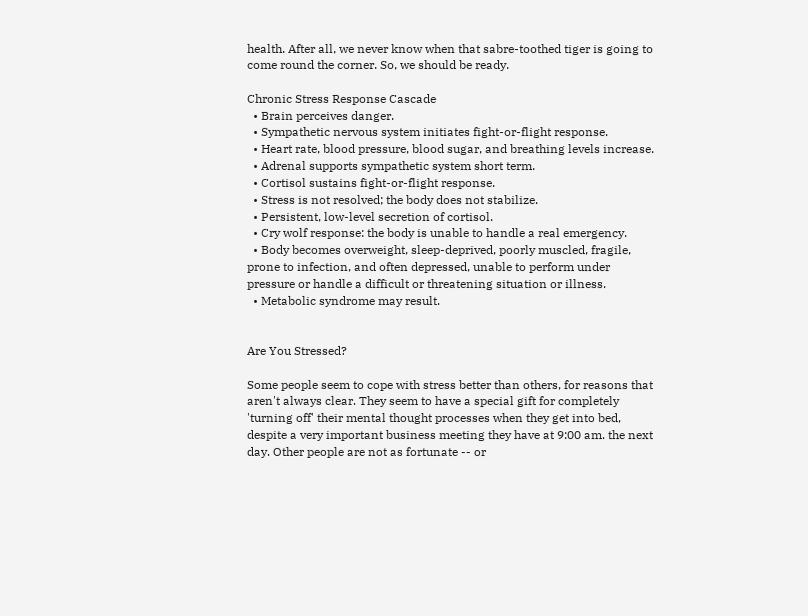health. After all, we never know when that sabre-toothed tiger is going to come round the corner. So, we should be ready.

Chronic Stress Response Cascade
  • Brain perceives danger.
  • Sympathetic nervous system initiates fight-or-flight response.
  • Heart rate, blood pressure, blood sugar, and breathing levels increase.
  • Adrenal supports sympathetic system short term.
  • Cortisol sustains fight-or-flight response.
  • Stress is not resolved; the body does not stabilize.
  • Persistent, low-level secretion of cortisol.
  • Cry wolf response: the body is unable to handle a real emergency.
  • Body becomes overweight, sleep-deprived, poorly muscled, fragile, prone to infection, and often depressed, unable to perform under pressure or handle a difficult or threatening situation or illness.
  • Metabolic syndrome may result.


Are You Stressed?

Some people seem to cope with stress better than others, for reasons that aren't always clear. They seem to have a special gift for completely 'turning off' their mental thought processes when they get into bed, despite a very important business meeting they have at 9:00 am. the next day. Other people are not as fortunate -- or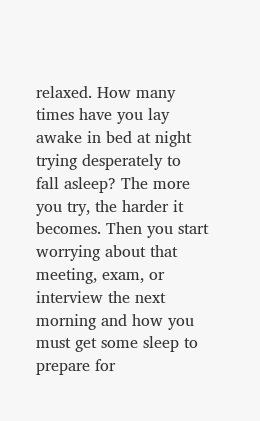relaxed. How many times have you lay awake in bed at night trying desperately to fall asleep? The more you try, the harder it becomes. Then you start worrying about that meeting, exam, or interview the next morning and how you must get some sleep to prepare for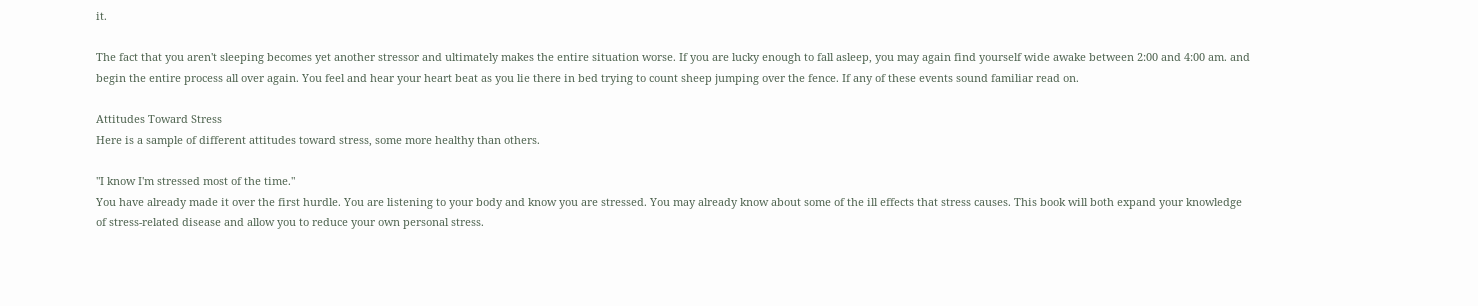it.

The fact that you aren't sleeping becomes yet another stressor and ultimately makes the entire situation worse. If you are lucky enough to fall asleep, you may again find yourself wide awake between 2:00 and 4:00 am. and begin the entire process all over again. You feel and hear your heart beat as you lie there in bed trying to count sheep jumping over the fence. If any of these events sound familiar read on.

Attitudes Toward Stress
Here is a sample of different attitudes toward stress, some more healthy than others.

"I know I'm stressed most of the time."
You have already made it over the first hurdle. You are listening to your body and know you are stressed. You may already know about some of the ill effects that stress causes. This book will both expand your knowledge of stress-related disease and allow you to reduce your own personal stress.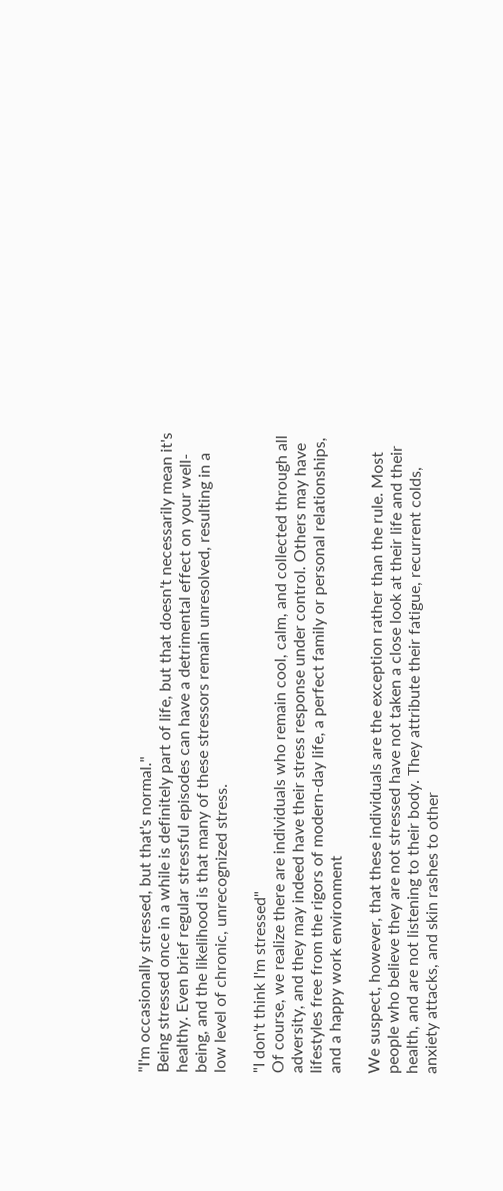"I'm occasionally stressed, but that's normal."
Being stressed once in a while is definitely part of life, but that doesn't necessarily mean it's healthy. Even brief regular stressful episodes can have a detrimental effect on your well-being, and the likelihood is that many of these stressors remain unresolved, resulting in a low level of chronic, unrecognized stress.

"I don't think I'm stressed"
Of course, we realize there are individuals who remain cool, calm, and collected through all adversity, and they may indeed have their stress response under control. Others may have lifestyles free from the rigors of modern-day life, a perfect family or personal relationships, and a happy work environment

We suspect, however, that these individuals are the exception rather than the rule. Most people who believe they are not stressed have not taken a close look at their life and their health, and are not listening to their body. They attribute their fatigue, recurrent colds, anxiety attacks, and skin rashes to other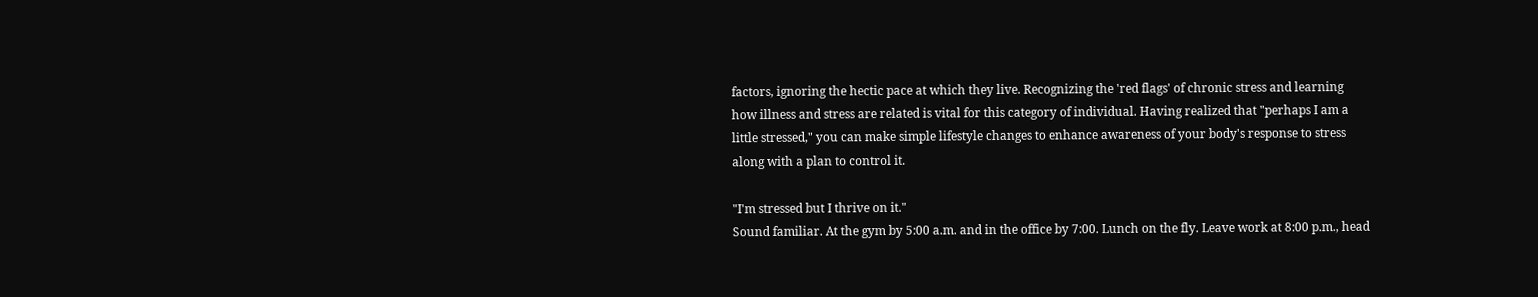factors, ignoring the hectic pace at which they live. Recognizing the 'red flags' of chronic stress and learning how illness and stress are related is vital for this category of individual. Having realized that "perhaps I am a little stressed," you can make simple lifestyle changes to enhance awareness of your body's response to stress along with a plan to control it.

"I'm stressed but I thrive on it."
Sound familiar. At the gym by 5:00 a.m. and in the office by 7:00. Lunch on the fly. Leave work at 8:00 p.m., head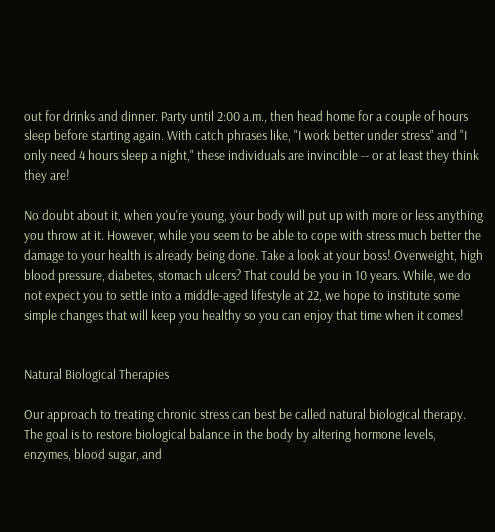out for drinks and dinner. Party until 2:00 a.m., then head home for a couple of hours sleep before starting again. With catch phrases like, "I work better under stress" and "I only need 4 hours sleep a night," these individuals are invincible -- or at least they think they are!

No doubt about it, when you're young, your body will put up with more or less anything you throw at it. However, while you seem to be able to cope with stress much better the damage to your health is already being done. Take a look at your boss! Overweight, high blood pressure, diabetes, stomach ulcers? That could be you in 10 years. While, we do not expect you to settle into a middle-aged lifestyle at 22, we hope to institute some simple changes that will keep you healthy so you can enjoy that time when it comes!


Natural Biological Therapies

Our approach to treating chronic stress can best be called natural biological therapy. The goal is to restore biological balance in the body by altering hormone levels, enzymes, blood sugar, and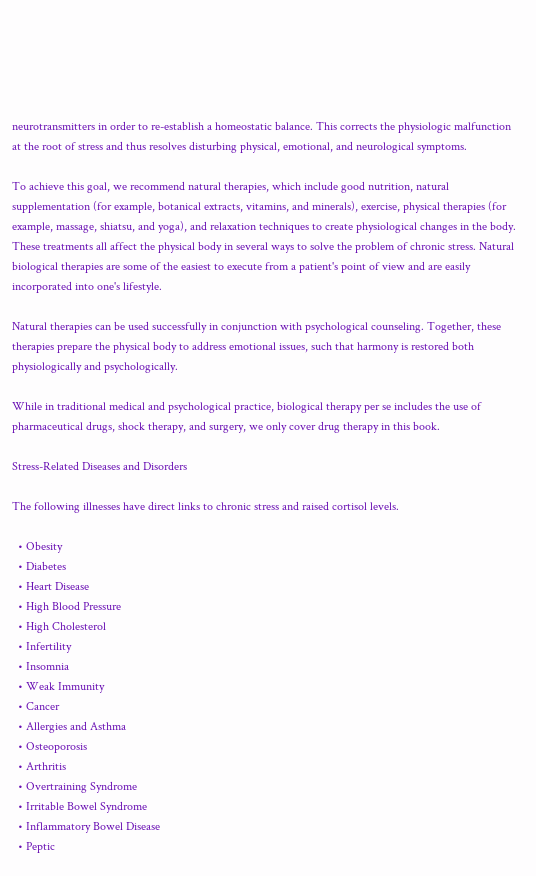neurotransmitters in order to re-establish a homeostatic balance. This corrects the physiologic malfunction at the root of stress and thus resolves disturbing physical, emotional, and neurological symptoms.

To achieve this goal, we recommend natural therapies, which include good nutrition, natural supplementation (for example, botanical extracts, vitamins, and minerals), exercise, physical therapies (for example, massage, shiatsu, and yoga), and relaxation techniques to create physiological changes in the body. These treatments all affect the physical body in several ways to solve the problem of chronic stress. Natural biological therapies are some of the easiest to execute from a patient's point of view and are easily incorporated into one's lifestyle.

Natural therapies can be used successfully in conjunction with psychological counseling. Together, these therapies prepare the physical body to address emotional issues, such that harmony is restored both physiologically and psychologically.

While in traditional medical and psychological practice, biological therapy per se includes the use of pharmaceutical drugs, shock therapy, and surgery, we only cover drug therapy in this book.

Stress-Related Diseases and Disorders

The following illnesses have direct links to chronic stress and raised cortisol levels.

  • Obesity
  • Diabetes
  • Heart Disease
  • High Blood Pressure
  • High Cholesterol
  • Infertility
  • Insomnia
  • Weak Immunity
  • Cancer
  • Allergies and Asthma
  • Osteoporosis
  • Arthritis
  • Overtraining Syndrome
  • Irritable Bowel Syndrome
  • Inflammatory Bowel Disease
  • Peptic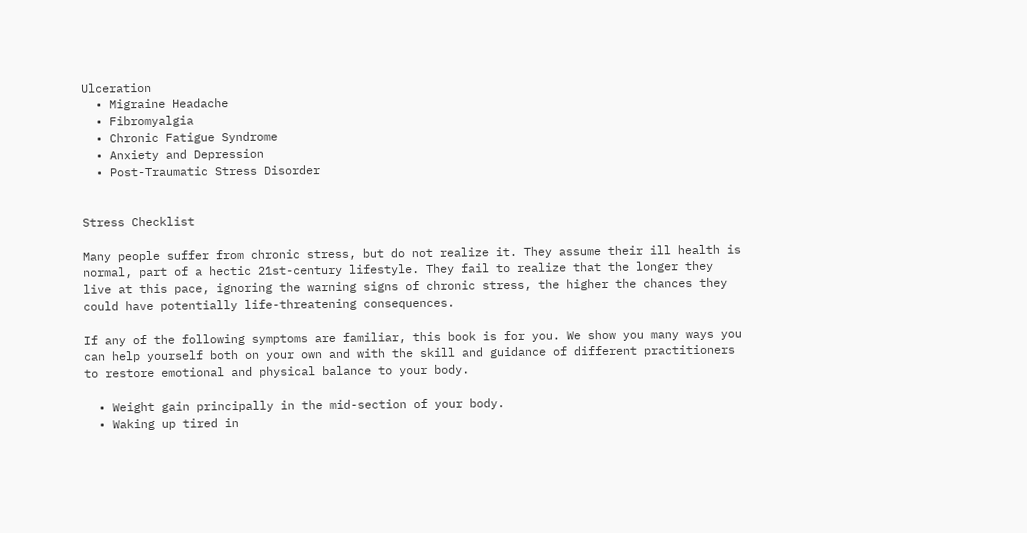Ulceration
  • Migraine Headache
  • Fibromyalgia
  • Chronic Fatigue Syndrome
  • Anxiety and Depression
  • Post-Traumatic Stress Disorder


Stress Checklist

Many people suffer from chronic stress, but do not realize it. They assume their ill health is normal, part of a hectic 21st-century lifestyle. They fail to realize that the longer they live at this pace, ignoring the warning signs of chronic stress, the higher the chances they could have potentially life-threatening consequences.

If any of the following symptoms are familiar, this book is for you. We show you many ways you can help yourself both on your own and with the skill and guidance of different practitioners to restore emotional and physical balance to your body.

  • Weight gain principally in the mid-section of your body.
  • Waking up tired in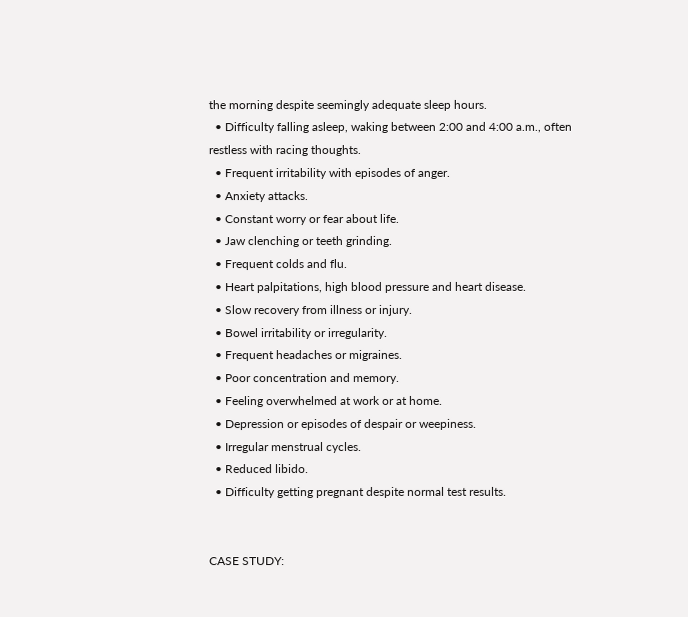the morning despite seemingly adequate sleep hours.
  • Difficulty falling asleep, waking between 2:00 and 4:00 a.m., often restless with racing thoughts.
  • Frequent irritability with episodes of anger.
  • Anxiety attacks.
  • Constant worry or fear about life.
  • Jaw clenching or teeth grinding.
  • Frequent colds and flu.
  • Heart palpitations, high blood pressure and heart disease.
  • Slow recovery from illness or injury.
  • Bowel irritability or irregularity.
  • Frequent headaches or migraines.
  • Poor concentration and memory.
  • Feeling overwhelmed at work or at home.
  • Depression or episodes of despair or weepiness.
  • Irregular menstrual cycles.
  • Reduced libido.
  • Difficulty getting pregnant despite normal test results.


CASE STUDY: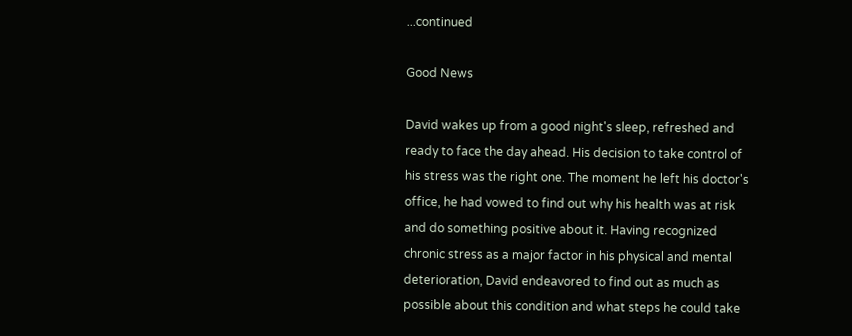...continued

Good News

David wakes up from a good night's sleep, refreshed and ready to face the day ahead. His decision to take control of his stress was the right one. The moment he left his doctor's office, he had vowed to find out why his health was at risk and do something positive about it. Having recognized chronic stress as a major factor in his physical and mental deterioration, David endeavored to find out as much as possible about this condition and what steps he could take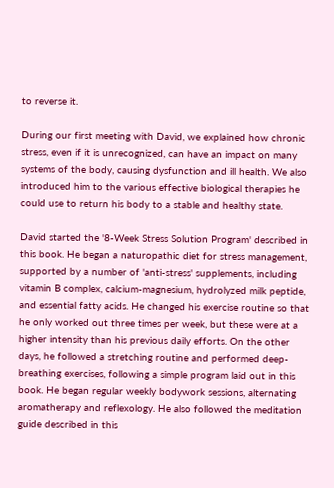to reverse it.

During our first meeting with David, we explained how chronic stress, even if it is unrecognized, can have an impact on many systems of the body, causing dysfunction and ill health. We also introduced him to the various effective biological therapies he could use to return his body to a stable and healthy state.

David started the '8-Week Stress Solution Program' described in this book. He began a naturopathic diet for stress management, supported by a number of 'anti-stress' supplements, including vitamin B complex, calcium-magnesium, hydrolyzed milk peptide, and essential fatty acids. He changed his exercise routine so that he only worked out three times per week, but these were at a higher intensity than his previous daily efforts. On the other days, he followed a stretching routine and performed deep-breathing exercises, following a simple program laid out in this book. He began regular weekly bodywork sessions, alternating aromatherapy and reflexology. He also followed the meditation guide described in this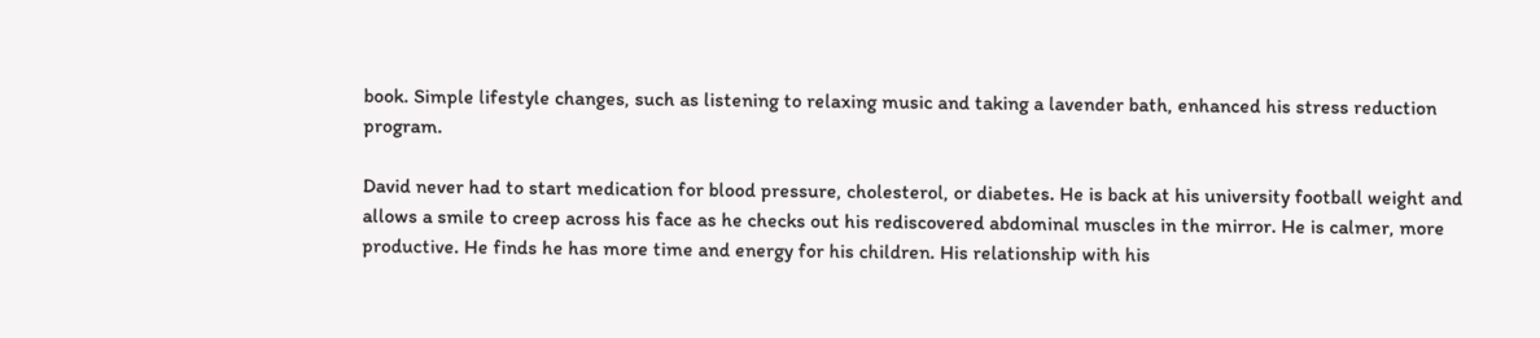book. Simple lifestyle changes, such as listening to relaxing music and taking a lavender bath, enhanced his stress reduction program.

David never had to start medication for blood pressure, cholesterol, or diabetes. He is back at his university football weight and allows a smile to creep across his face as he checks out his rediscovered abdominal muscles in the mirror. He is calmer, more productive. He finds he has more time and energy for his children. His relationship with his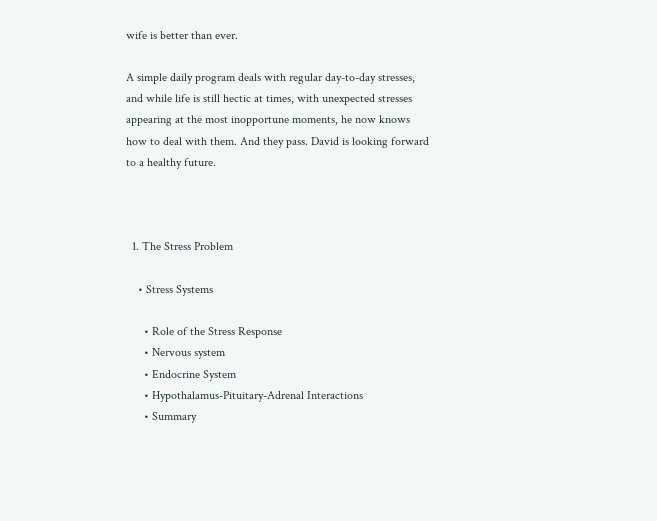wife is better than ever.

A simple daily program deals with regular day-to-day stresses, and while life is still hectic at times, with unexpected stresses appearing at the most inopportune moments, he now knows how to deal with them. And they pass. David is looking forward to a healthy future.



  1. The Stress Problem

    • Stress Systems

      • Role of the Stress Response
      • Nervous system
      • Endocrine System
      • Hypothalamus-Pituitary-Adrenal Interactions
      • Summary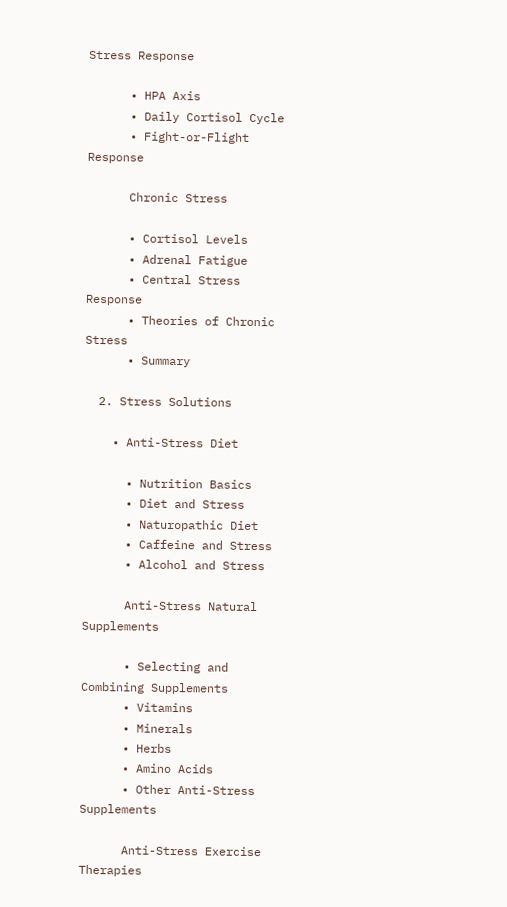Stress Response

      • HPA Axis
      • Daily Cortisol Cycle
      • Fight-or-Flight Response

      Chronic Stress

      • Cortisol Levels
      • Adrenal Fatigue
      • Central Stress Response
      • Theories of Chronic Stress
      • Summary

  2. Stress Solutions

    • Anti-Stress Diet

      • Nutrition Basics
      • Diet and Stress
      • Naturopathic Diet
      • Caffeine and Stress
      • Alcohol and Stress

      Anti-Stress Natural Supplements

      • Selecting and Combining Supplements
      • Vitamins
      • Minerals
      • Herbs
      • Amino Acids
      • Other Anti-Stress Supplements

      Anti-Stress Exercise Therapies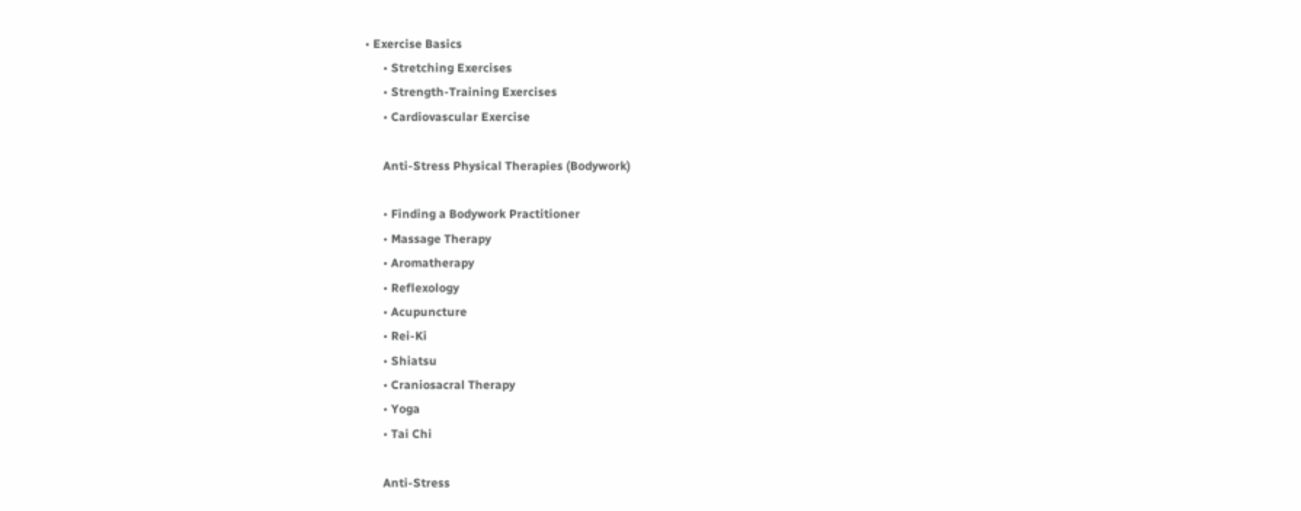• Exercise Basics
      • Stretching Exercises
      • Strength-Training Exercises
      • Cardiovascular Exercise

      Anti-Stress Physical Therapies (Bodywork)

      • Finding a Bodywork Practitioner
      • Massage Therapy
      • Aromatherapy
      • Reflexology
      • Acupuncture
      • Rei-Ki
      • Shiatsu
      • Craniosacral Therapy
      • Yoga
      • Tai Chi

      Anti-Stress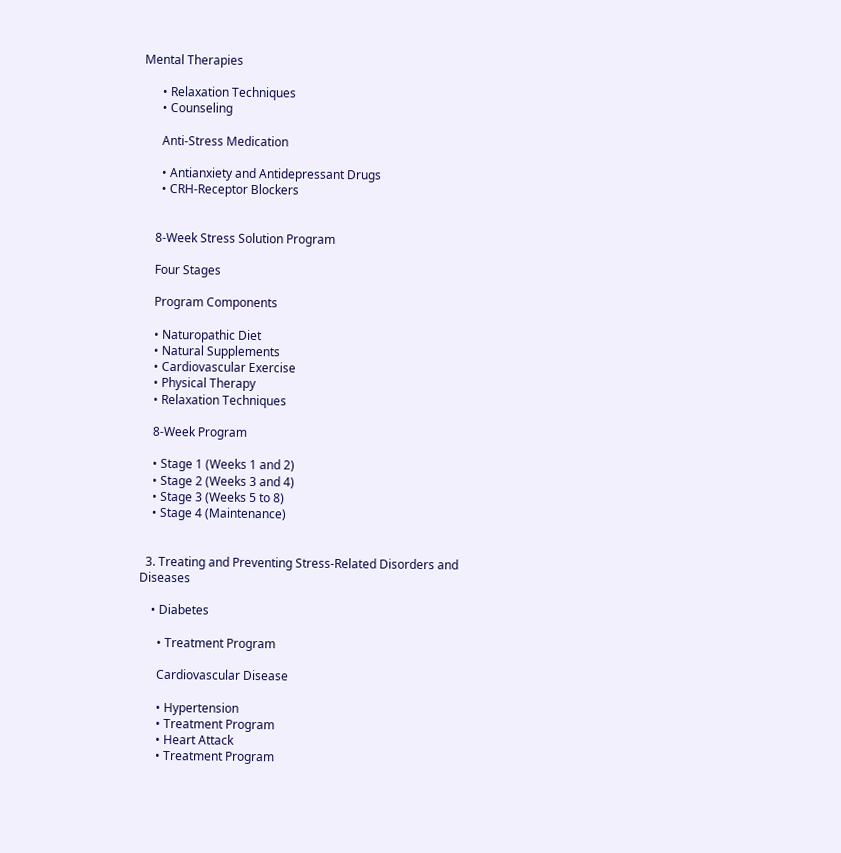Mental Therapies

      • Relaxation Techniques
      • Counseling

      Anti-Stress Medication

      • Antianxiety and Antidepressant Drugs
      • CRH-Receptor Blockers


    8-Week Stress Solution Program

    Four Stages

    Program Components

    • Naturopathic Diet
    • Natural Supplements
    • Cardiovascular Exercise
    • Physical Therapy
    • Relaxation Techniques

    8-Week Program

    • Stage 1 (Weeks 1 and 2)
    • Stage 2 (Weeks 3 and 4)
    • Stage 3 (Weeks 5 to 8)
    • Stage 4 (Maintenance)


  3. Treating and Preventing Stress-Related Disorders and Diseases

    • Diabetes

      • Treatment Program

      Cardiovascular Disease

      • Hypertension
      • Treatment Program
      • Heart Attack
      • Treatment Program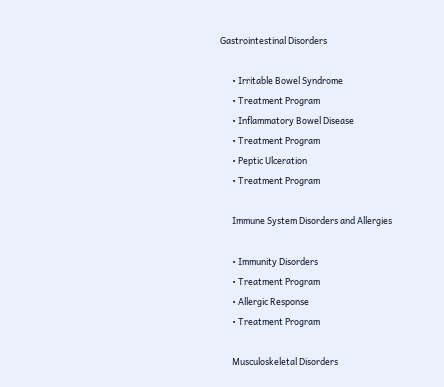Gastrointestinal Disorders

      • Irritable Bowel Syndrome
      • Treatment Program
      • Inflammatory Bowel Disease
      • Treatment Program
      • Peptic Ulceration
      • Treatment Program

      Immune System Disorders and Allergies

      • Immunity Disorders
      • Treatment Program
      • Allergic Response
      • Treatment Program

      Musculoskeletal Disorders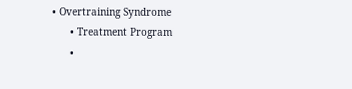• Overtraining Syndrome
      • Treatment Program
      •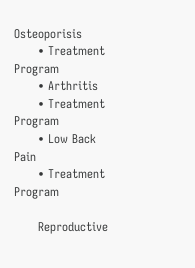Osteoporisis
      • Treatment Program
      • Arthritis
      • Treatment Program
      • Low Back Pain
      • Treatment Program

      Reproductive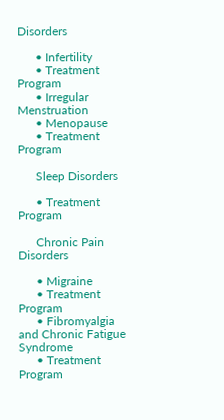Disorders

      • Infertility
      • Treatment Program
      • Irregular Menstruation
      • Menopause
      • Treatment Program

      Sleep Disorders

      • Treatment Program

      Chronic Pain Disorders

      • Migraine
      • Treatment Program
      • Fibromyalgia and Chronic Fatigue Syndrome
      • Treatment Program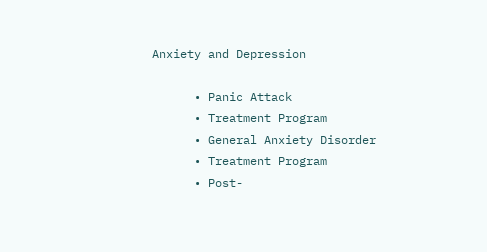Anxiety and Depression

      • Panic Attack
      • Treatment Program
      • General Anxiety Disorder
      • Treatment Program
      • Post-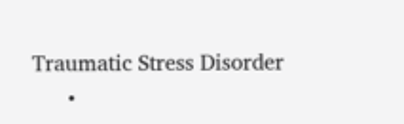Traumatic Stress Disorder
      •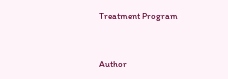Treatment Program


Author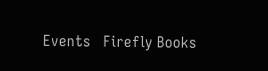Events   Firefly Books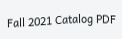Fall 2021 Catalog PDF